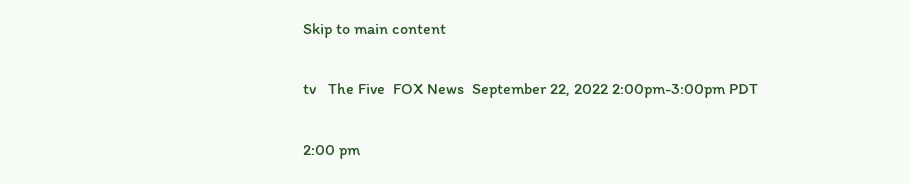Skip to main content

tv   The Five  FOX News  September 22, 2022 2:00pm-3:00pm PDT

2:00 pm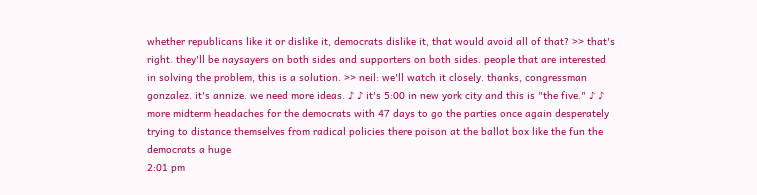whether republicans like it or dislike it, democrats dislike it, that would avoid all of that? >> that's right. they'll be naysayers on both sides and supporters on both sides. people that are interested in solving the problem, this is a solution. >> neil: we'll watch it closely. thanks, congressman gonzalez. it's annize. we need more ideas. ♪ ♪ it's 5:00 in new york city and this is "the five." ♪ ♪ more midterm headaches for the democrats with 47 days to go the parties once again desperately trying to distance themselves from radical policies there poison at the ballot box like the fun the democrats a huge
2:01 pm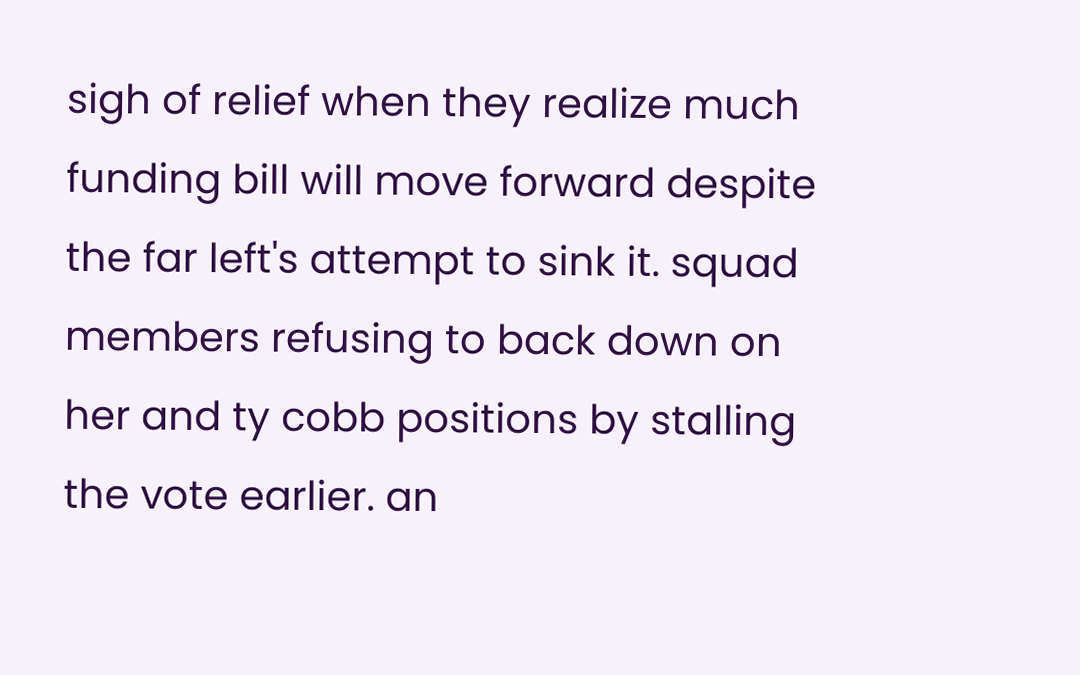sigh of relief when they realize much funding bill will move forward despite the far left's attempt to sink it. squad members refusing to back down on her and ty cobb positions by stalling the vote earlier. an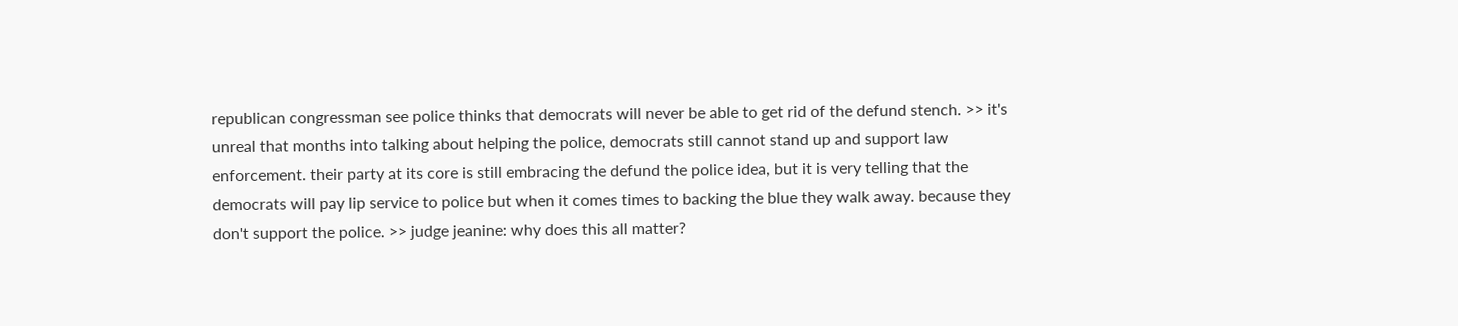republican congressman see police thinks that democrats will never be able to get rid of the defund stench. >> it's unreal that months into talking about helping the police, democrats still cannot stand up and support law enforcement. their party at its core is still embracing the defund the police idea, but it is very telling that the democrats will pay lip service to police but when it comes times to backing the blue they walk away. because they don't support the police. >> judge jeanine: why does this all matter?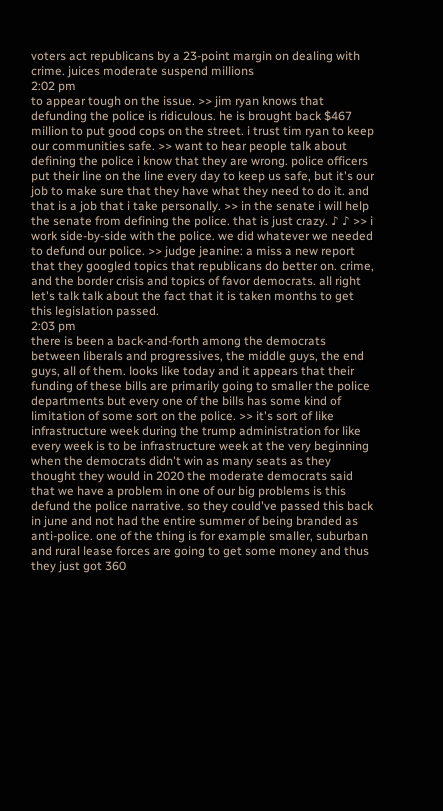voters act republicans by a 23-point margin on dealing with crime. juices moderate suspend millions
2:02 pm
to appear tough on the issue. >> jim ryan knows that defunding the police is ridiculous. he is brought back $467 million to put good cops on the street. i trust tim ryan to keep our communities safe. >> want to hear people talk about defining the police i know that they are wrong. police officers put their line on the line every day to keep us safe, but it's our job to make sure that they have what they need to do it. and that is a job that i take personally. >> in the senate i will help the senate from defining the police. that is just crazy. ♪ ♪ >> i work side-by-side with the police. we did whatever we needed to defund our police. >> judge jeanine: a miss a new report that they googled topics that republicans do better on. crime, and the border crisis and topics of favor democrats. all right let's talk talk about the fact that it is taken months to get this legislation passed.
2:03 pm
there is been a back-and-forth among the democrats between liberals and progressives, the middle guys, the end guys, all of them. looks like today and it appears that their funding of these bills are primarily going to smaller the police departments but every one of the bills has some kind of limitation of some sort on the police. >> it's sort of like infrastructure week during the trump administration for like every week is to be infrastructure week at the very beginning when the democrats didn't win as many seats as they thought they would in 2020 the moderate democrats said that we have a problem in one of our big problems is this defund the police narrative. so they could've passed this back in june and not had the entire summer of being branded as anti-police. one of the thing is for example smaller, suburban and rural lease forces are going to get some money and thus they just got 360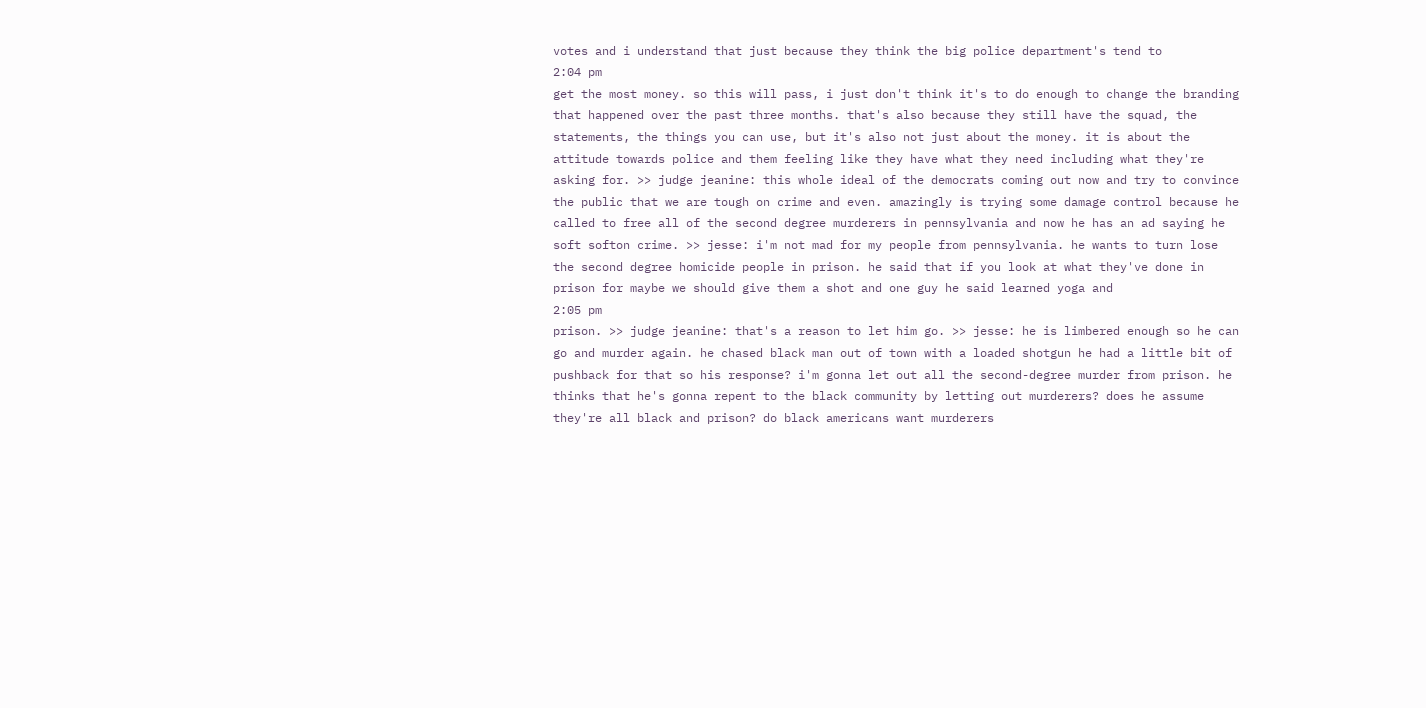votes and i understand that just because they think the big police department's tend to
2:04 pm
get the most money. so this will pass, i just don't think it's to do enough to change the branding that happened over the past three months. that's also because they still have the squad, the statements, the things you can use, but it's also not just about the money. it is about the attitude towards police and them feeling like they have what they need including what they're asking for. >> judge jeanine: this whole ideal of the democrats coming out now and try to convince the public that we are tough on crime and even. amazingly is trying some damage control because he called to free all of the second degree murderers in pennsylvania and now he has an ad saying he soft softon crime. >> jesse: i'm not mad for my people from pennsylvania. he wants to turn lose the second degree homicide people in prison. he said that if you look at what they've done in prison for maybe we should give them a shot and one guy he said learned yoga and
2:05 pm
prison. >> judge jeanine: that's a reason to let him go. >> jesse: he is limbered enough so he can go and murder again. he chased black man out of town with a loaded shotgun he had a little bit of pushback for that so his response? i'm gonna let out all the second-degree murder from prison. he thinks that he's gonna repent to the black community by letting out murderers? does he assume they're all black and prison? do black americans want murderers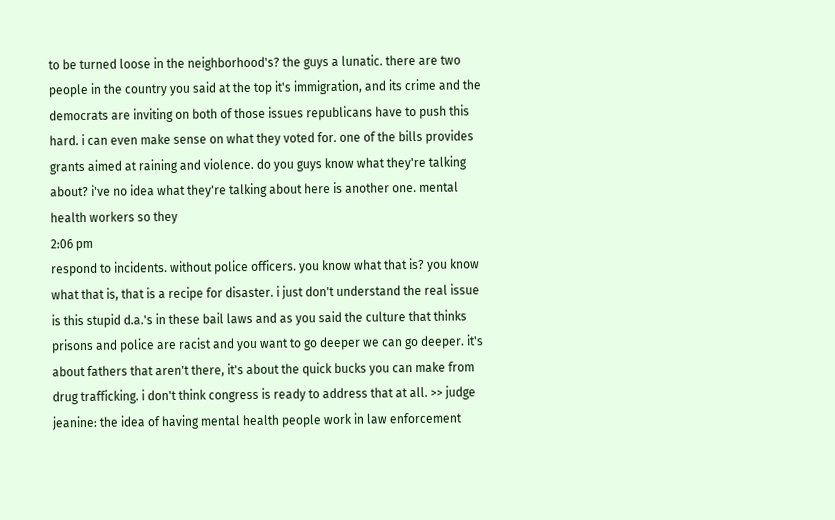to be turned loose in the neighborhood's? the guys a lunatic. there are two people in the country you said at the top it's immigration, and its crime and the democrats are inviting on both of those issues republicans have to push this hard. i can even make sense on what they voted for. one of the bills provides grants aimed at raining and violence. do you guys know what they're talking about? i've no idea what they're talking about here is another one. mental health workers so they
2:06 pm
respond to incidents. without police officers. you know what that is? you know what that is, that is a recipe for disaster. i just don't understand the real issue is this stupid d.a.'s in these bail laws and as you said the culture that thinks prisons and police are racist and you want to go deeper we can go deeper. it's about fathers that aren't there, it's about the quick bucks you can make from drug trafficking. i don't think congress is ready to address that at all. >> judge jeanine: the idea of having mental health people work in law enforcement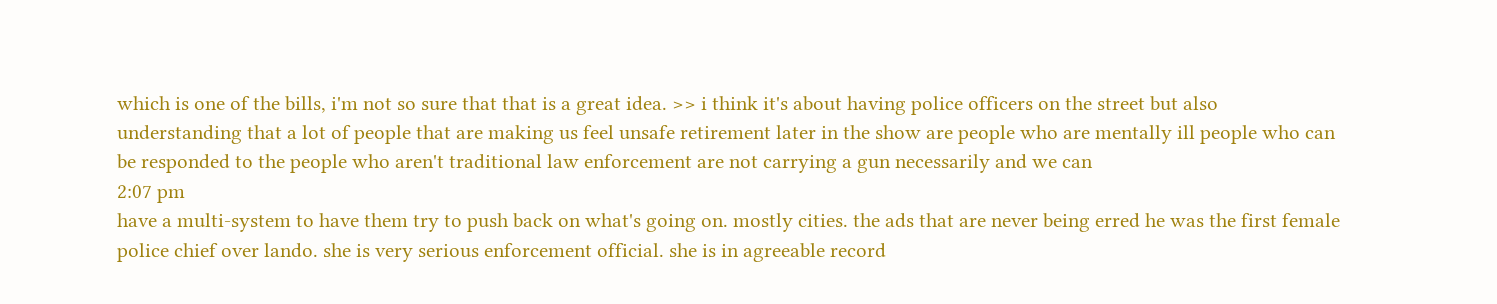which is one of the bills, i'm not so sure that that is a great idea. >> i think it's about having police officers on the street but also understanding that a lot of people that are making us feel unsafe retirement later in the show are people who are mentally ill people who can be responded to the people who aren't traditional law enforcement are not carrying a gun necessarily and we can
2:07 pm
have a multi-system to have them try to push back on what's going on. mostly cities. the ads that are never being erred he was the first female police chief over lando. she is very serious enforcement official. she is in agreeable record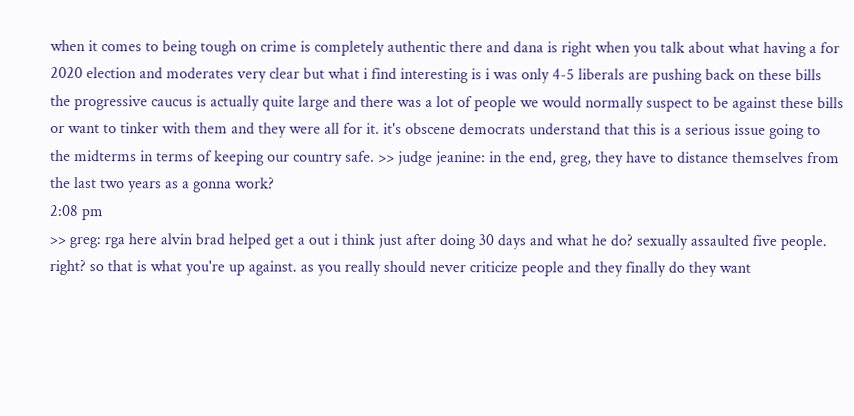when it comes to being tough on crime is completely authentic there and dana is right when you talk about what having a for 2020 election and moderates very clear but what i find interesting is i was only 4-5 liberals are pushing back on these bills the progressive caucus is actually quite large and there was a lot of people we would normally suspect to be against these bills or want to tinker with them and they were all for it. it's obscene democrats understand that this is a serious issue going to the midterms in terms of keeping our country safe. >> judge jeanine: in the end, greg, they have to distance themselves from the last two years as a gonna work?
2:08 pm
>> greg: rga here alvin brad helped get a out i think just after doing 30 days and what he do? sexually assaulted five people. right? so that is what you're up against. as you really should never criticize people and they finally do they want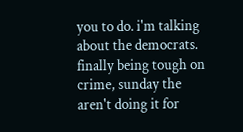you to do. i'm talking about the democrats. finally being tough on crime, sunday the aren't doing it for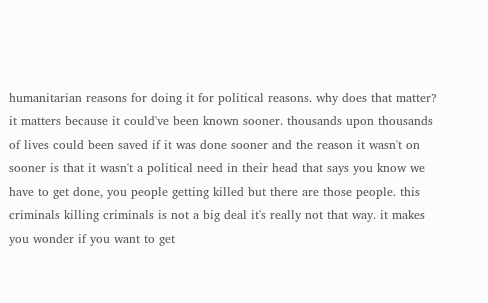humanitarian reasons for doing it for political reasons. why does that matter? it matters because it could've been known sooner. thousands upon thousands of lives could been saved if it was done sooner and the reason it wasn't on sooner is that it wasn't a political need in their head that says you know we have to get done, you people getting killed but there are those people. this criminals killing criminals is not a big deal it's really not that way. it makes you wonder if you want to get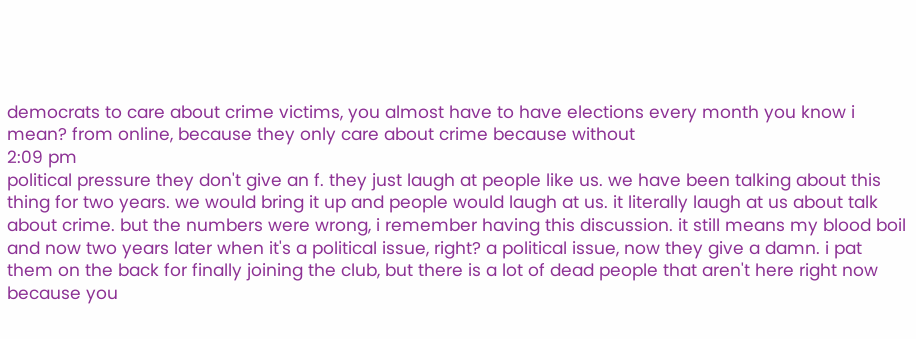democrats to care about crime victims, you almost have to have elections every month you know i mean? from online, because they only care about crime because without
2:09 pm
political pressure they don't give an f. they just laugh at people like us. we have been talking about this thing for two years. we would bring it up and people would laugh at us. it literally laugh at us about talk about crime. but the numbers were wrong, i remember having this discussion. it still means my blood boil and now two years later when it's a political issue, right? a political issue, now they give a damn. i pat them on the back for finally joining the club, but there is a lot of dead people that aren't here right now because you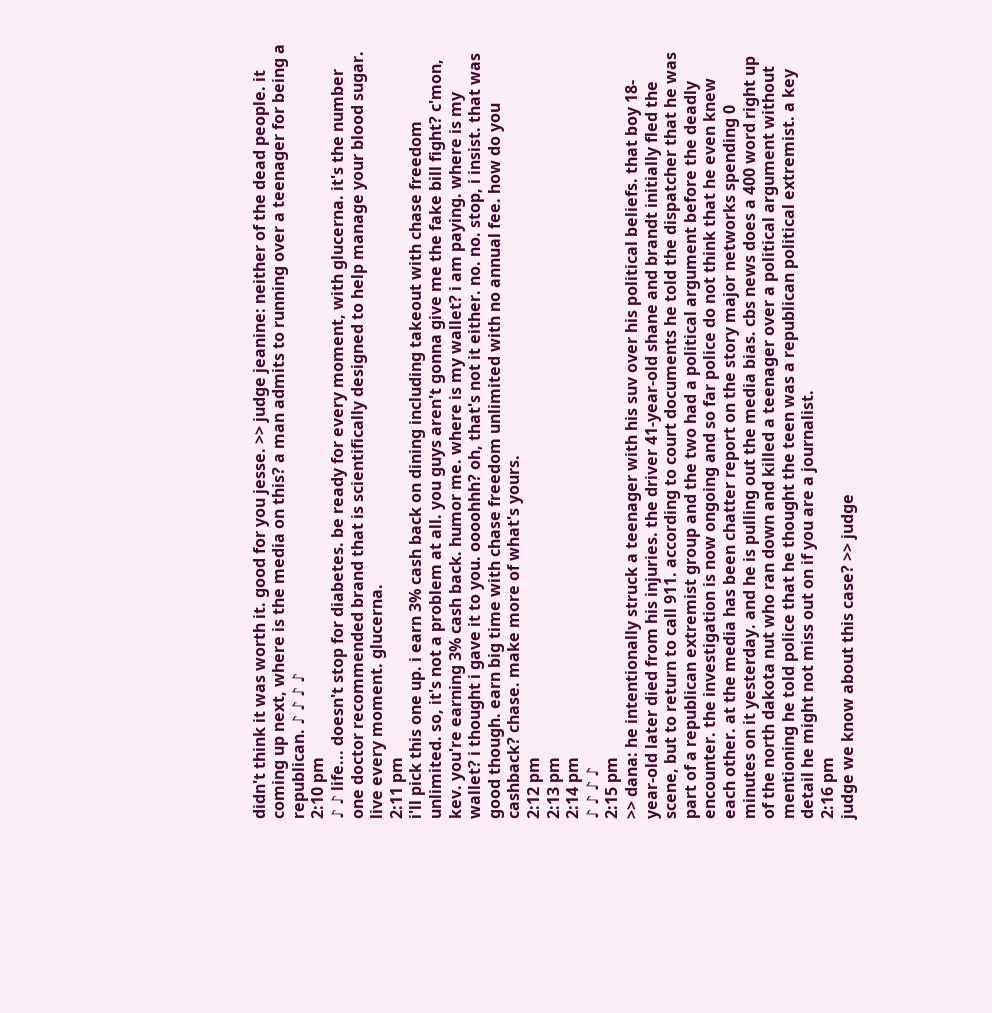didn't think it was worth it. good for you jesse. >> judge jeanine: neither of the dead people. it coming up next, where is the media on this? a man admits to running over a teenager for being a republican. ♪ ♪ ♪ ♪
2:10 pm
♪ ♪ life... doesn't stop for diabetes. be ready for every moment, with glucerna. it's the number one doctor recommended brand that is scientifically designed to help manage your blood sugar. live every moment. glucerna.
2:11 pm
i'll pick this one up. i earn 3% cash back on dining including takeout with chase freedom unlimited. so, it's not a problem at all. you guys aren't gonna give me the fake bill fight? c'mon, kev. you're earning 3% cash back. humor me. where is my wallet? i am paying. where is my wallet? i thought i gave it to you. oooohhh? oh, that's not it either. no. no. stop, i insist. that was good though. earn big time with chase freedom unlimited with no annual fee. how do you cashback? chase. make more of what's yours.
2:12 pm
2:13 pm
2:14 pm
♪ ♪ ♪ ♪
2:15 pm
>> dana: he intentionally struck a teenager with his suv over his political beliefs. that boy 18-year-old later died from his injuries. the driver 41-year-old shane and brandt initially fled the scene, but to return to call 911. according to court documents he told the dispatcher that he was part of a republican extremist group and the two had a political argument before the deadly encounter. the investigation is now ongoing and so far police do not think that he even knew each other. at the media has been chatter report on the story major networks spending 0 minutes on it yesterday. and he is pulling out the media bias. cbs news does a 400 word right up of the north dakota nut who ran down and killed a teenager over a political argument without mentioning he told police that he thought the teen was a republican political extremist. a key detail he might not miss out on if you are a journalist.
2:16 pm
judge we know about this case? >> judge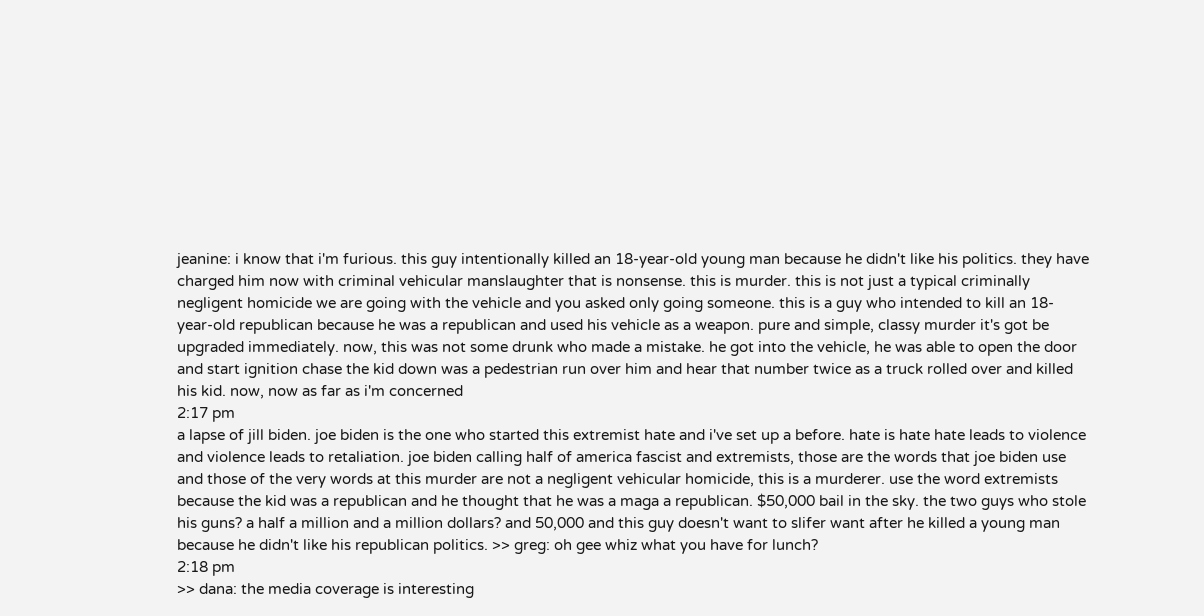jeanine: i know that i'm furious. this guy intentionally killed an 18-year-old young man because he didn't like his politics. they have charged him now with criminal vehicular manslaughter that is nonsense. this is murder. this is not just a typical criminally negligent homicide we are going with the vehicle and you asked only going someone. this is a guy who intended to kill an 18-year-old republican because he was a republican and used his vehicle as a weapon. pure and simple, classy murder it's got be upgraded immediately. now, this was not some drunk who made a mistake. he got into the vehicle, he was able to open the door and start ignition chase the kid down was a pedestrian run over him and hear that number twice as a truck rolled over and killed his kid. now, now as far as i'm concerned
2:17 pm
a lapse of jill biden. joe biden is the one who started this extremist hate and i've set up a before. hate is hate hate leads to violence and violence leads to retaliation. joe biden calling half of america fascist and extremists, those are the words that joe biden use and those of the very words at this murder are not a negligent vehicular homicide, this is a murderer. use the word extremists because the kid was a republican and he thought that he was a maga a republican. $50,000 bail in the sky. the two guys who stole his guns? a half a million and a million dollars? and 50,000 and this guy doesn't want to slifer want after he killed a young man because he didn't like his republican politics. >> greg: oh gee whiz what you have for lunch?
2:18 pm
>> dana: the media coverage is interesting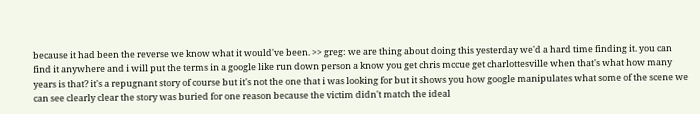because it had been the reverse we know what it would've been. >> greg: we are thing about doing this yesterday we'd a hard time finding it. you can find it anywhere and i will put the terms in a google like run down person a know you get chris mccue get charlottesville when that's what how many years is that? it's a repugnant story of course but it's not the one that i was looking for but it shows you how google manipulates what some of the scene we can see clearly clear the story was buried for one reason because the victim didn't match the ideal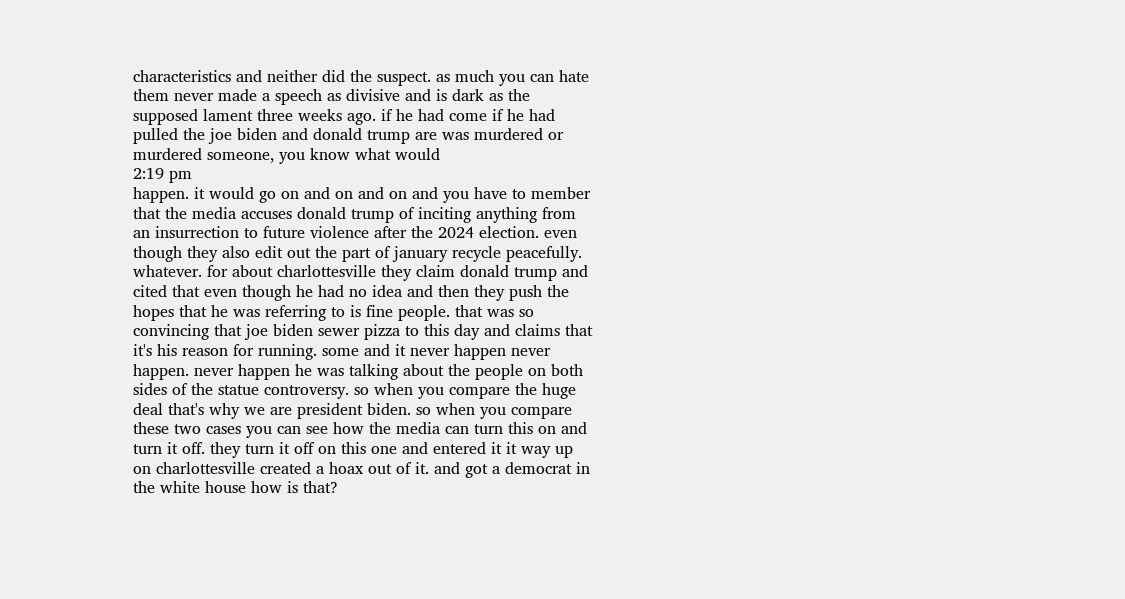characteristics and neither did the suspect. as much you can hate them never made a speech as divisive and is dark as the supposed lament three weeks ago. if he had come if he had pulled the joe biden and donald trump are was murdered or murdered someone, you know what would
2:19 pm
happen. it would go on and on and on and you have to member that the media accuses donald trump of inciting anything from an insurrection to future violence after the 2024 election. even though they also edit out the part of january recycle peacefully. whatever. for about charlottesville they claim donald trump and cited that even though he had no idea and then they push the hopes that he was referring to is fine people. that was so convincing that joe biden sewer pizza to this day and claims that it's his reason for running. some and it never happen never happen. never happen he was talking about the people on both sides of the statue controversy. so when you compare the huge deal that's why we are president biden. so when you compare these two cases you can see how the media can turn this on and turn it off. they turn it off on this one and entered it it way up on charlottesville created a hoax out of it. and got a democrat in the white house how is that?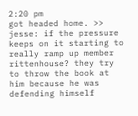2:20 pm
got headed home. >> jesse: if the pressure keeps on it starting to really ramp up member rittenhouse? they try to throw the book at him because he was defending himself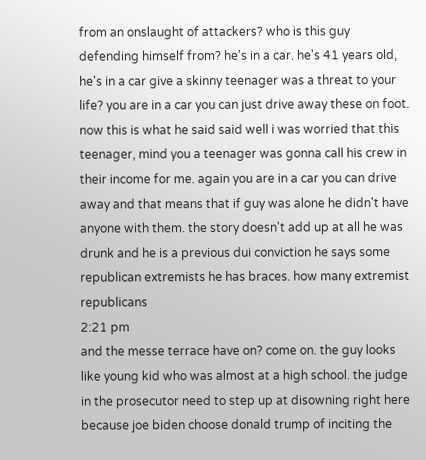from an onslaught of attackers? who is this guy defending himself from? he's in a car. he's 41 years old, he's in a car give a skinny teenager was a threat to your life? you are in a car you can just drive away these on foot. now this is what he said said well i was worried that this teenager, mind you a teenager was gonna call his crew in their income for me. again you are in a car you can drive away and that means that if guy was alone he didn't have anyone with them. the story doesn't add up at all he was drunk and he is a previous dui conviction he says some republican extremists he has braces. how many extremist republicans
2:21 pm
and the messe terrace have on? come on. the guy looks like young kid who was almost at a high school. the judge in the prosecutor need to step up at disowning right here because joe biden choose donald trump of inciting the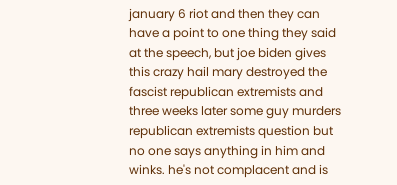january 6 riot and then they can have a point to one thing they said at the speech, but joe biden gives this crazy hail mary destroyed the fascist republican extremists and three weeks later some guy murders republican extremists question but no one says anything in him and winks. he's not complacent and is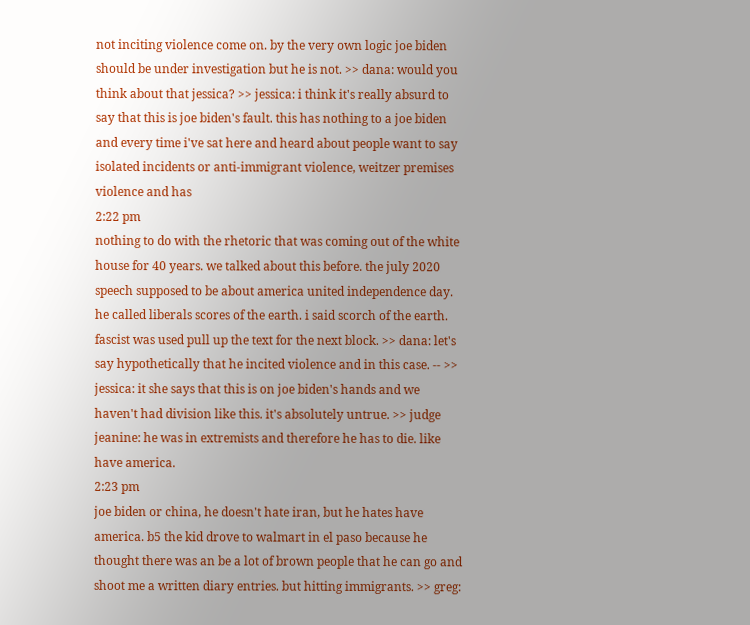not inciting violence come on. by the very own logic joe biden should be under investigation but he is not. >> dana: would you think about that jessica? >> jessica: i think it's really absurd to say that this is joe biden's fault. this has nothing to a joe biden and every time i've sat here and heard about people want to say isolated incidents or anti-immigrant violence, weitzer premises violence and has
2:22 pm
nothing to do with the rhetoric that was coming out of the white house for 40 years. we talked about this before. the july 2020 speech supposed to be about america united independence day. he called liberals scores of the earth. i said scorch of the earth. fascist was used pull up the text for the next block. >> dana: let's say hypothetically that he incited violence and in this case. -- >> jessica: it she says that this is on joe biden's hands and we haven't had division like this. it's absolutely untrue. >> judge jeanine: he was in extremists and therefore he has to die. like have america.
2:23 pm
joe biden or china, he doesn't hate iran, but he hates have america. b5 the kid drove to walmart in el paso because he thought there was an be a lot of brown people that he can go and shoot me a written diary entries. but hitting immigrants. >> greg: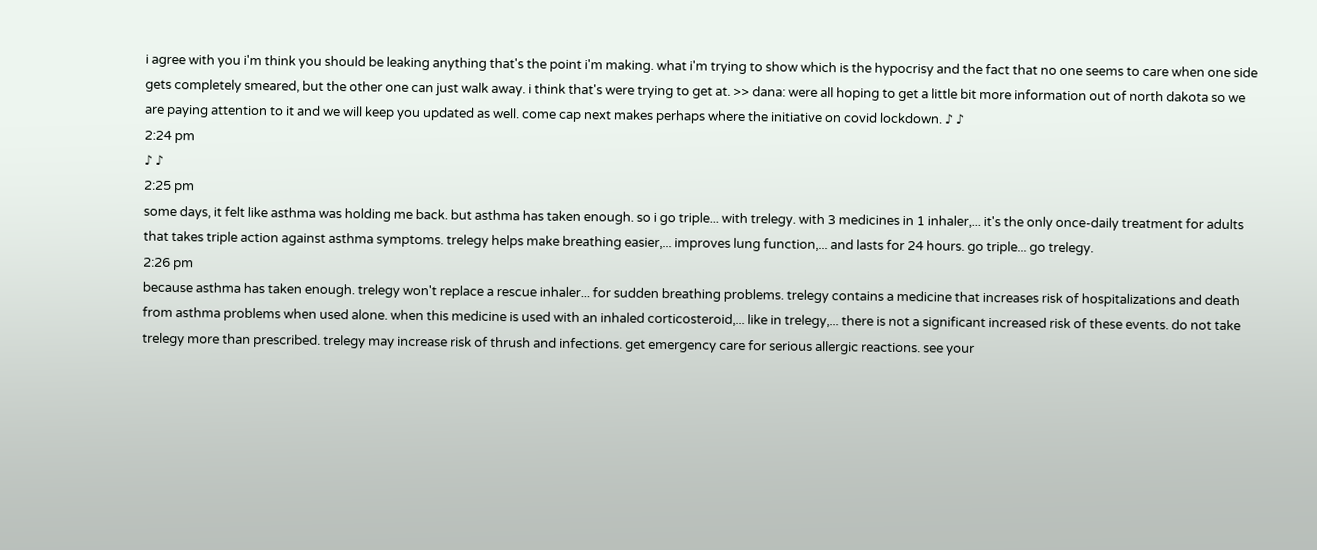i agree with you i'm think you should be leaking anything that's the point i'm making. what i'm trying to show which is the hypocrisy and the fact that no one seems to care when one side gets completely smeared, but the other one can just walk away. i think that's were trying to get at. >> dana: were all hoping to get a little bit more information out of north dakota so we are paying attention to it and we will keep you updated as well. come cap next makes perhaps where the initiative on covid lockdown. ♪ ♪
2:24 pm
♪ ♪
2:25 pm
some days, it felt like asthma was holding me back. but asthma has taken enough. so i go triple... with trelegy. with 3 medicines in 1 inhaler,... it's the only once-daily treatment for adults that takes triple action against asthma symptoms. trelegy helps make breathing easier,... improves lung function,... and lasts for 24 hours. go triple... go trelegy.
2:26 pm
because asthma has taken enough. trelegy won't replace a rescue inhaler... for sudden breathing problems. trelegy contains a medicine that increases risk of hospitalizations and death from asthma problems when used alone. when this medicine is used with an inhaled corticosteroid,... like in trelegy,... there is not a significant increased risk of these events. do not take trelegy more than prescribed. trelegy may increase risk of thrush and infections. get emergency care for serious allergic reactions. see your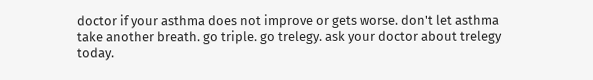doctor if your asthma does not improve or gets worse. don't let asthma take another breath. go triple. go trelegy. ask your doctor about trelegy today.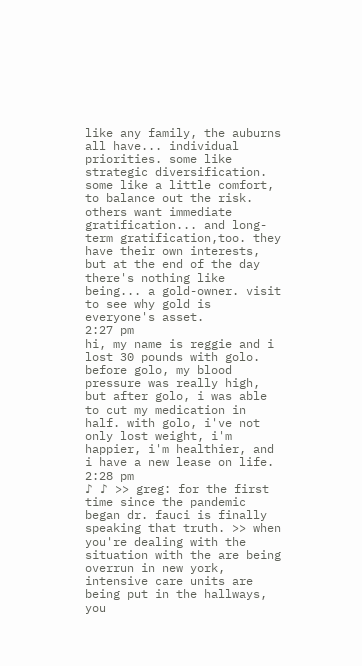like any family, the auburns all have... individual priorities. some like strategic diversification. some like a little comfort, to balance out the risk. others want immediate gratification... and long-term gratification,too. they have their own interests, but at the end of the day there's nothing like being... a gold-owner. visit to see why gold is everyone's asset.
2:27 pm
hi, my name is reggie and i lost 30 pounds with golo. before golo, my blood pressure was really high, but after golo, i was able to cut my medication in half. with golo, i've not only lost weight, i'm happier, i'm healthier, and i have a new lease on life.
2:28 pm
♪ ♪ >> greg: for the first time since the pandemic began dr. fauci is finally speaking that truth. >> when you're dealing with the situation with the are being overrun in new york, intensive care units are being put in the hallways, you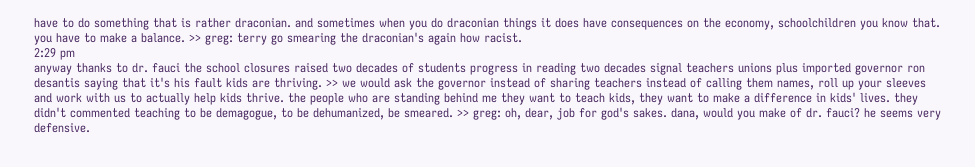have to do something that is rather draconian. and sometimes when you do draconian things it does have consequences on the economy, schoolchildren you know that. you have to make a balance. >> greg: terry go smearing the draconian's again how racist.
2:29 pm
anyway thanks to dr. fauci the school closures raised two decades of students progress in reading two decades signal teachers unions plus imported governor ron desantis saying that it's his fault kids are thriving. >> we would ask the governor instead of sharing teachers instead of calling them names, roll up your sleeves and work with us to actually help kids thrive. the people who are standing behind me they want to teach kids, they want to make a difference in kids' lives. they didn't commented teaching to be demagogue, to be dehumanized, be smeared. >> greg: oh, dear, job for god's sakes. dana, would you make of dr. fauci? he seems very defensive.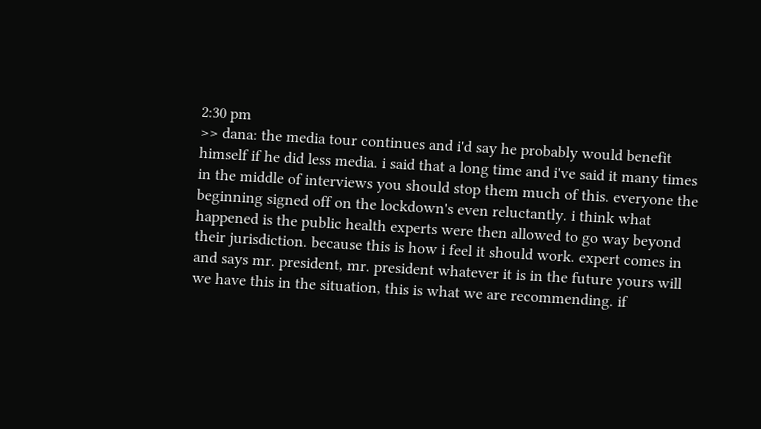2:30 pm
>> dana: the media tour continues and i'd say he probably would benefit himself if he did less media. i said that a long time and i've said it many times in the middle of interviews you should stop them much of this. everyone the beginning signed off on the lockdown's even reluctantly. i think what happened is the public health experts were then allowed to go way beyond their jurisdiction. because this is how i feel it should work. expert comes in and says mr. president, mr. president whatever it is in the future yours will we have this in the situation, this is what we are recommending. if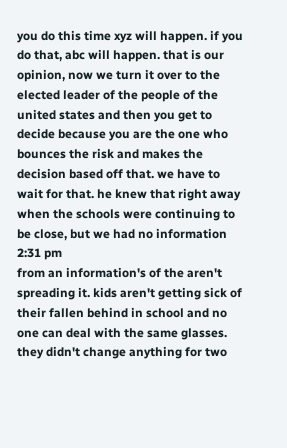you do this time xyz will happen. if you do that, abc will happen. that is our opinion, now we turn it over to the elected leader of the people of the united states and then you get to decide because you are the one who bounces the risk and makes the decision based off that. we have to wait for that. he knew that right away when the schools were continuing to be close, but we had no information
2:31 pm
from an information's of the aren't spreading it. kids aren't getting sick of their fallen behind in school and no one can deal with the same glasses. they didn't change anything for two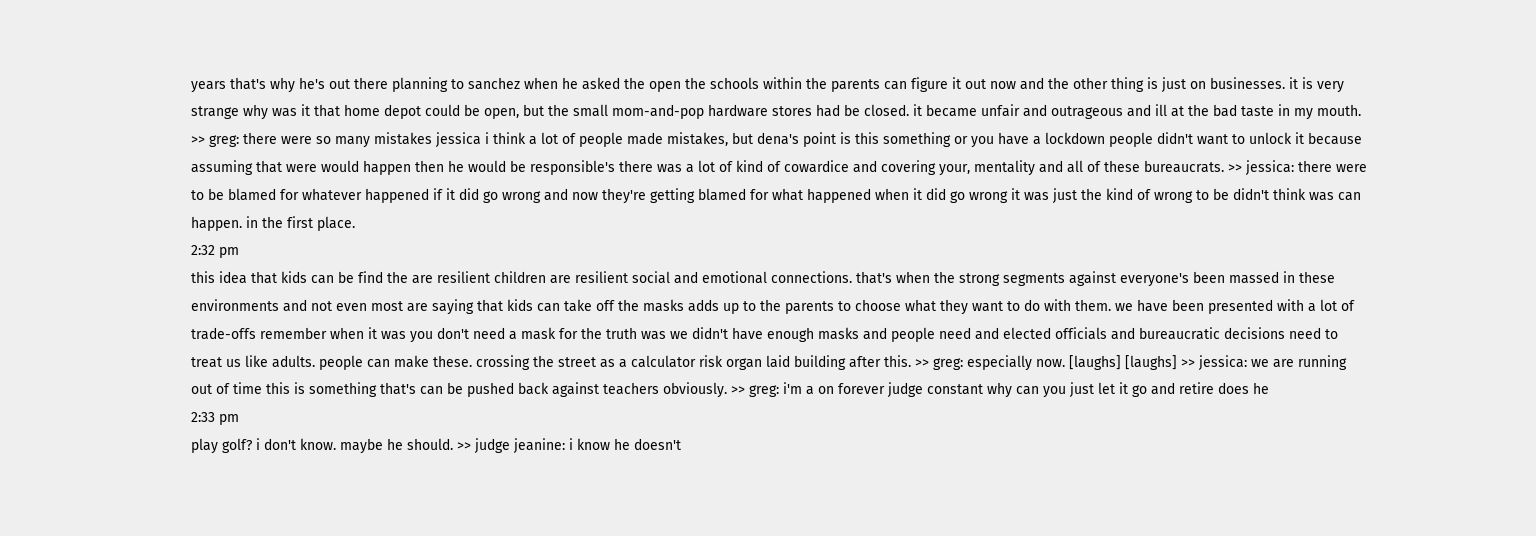years that's why he's out there planning to sanchez when he asked the open the schools within the parents can figure it out now and the other thing is just on businesses. it is very strange why was it that home depot could be open, but the small mom-and-pop hardware stores had be closed. it became unfair and outrageous and ill at the bad taste in my mouth. >> greg: there were so many mistakes jessica i think a lot of people made mistakes, but dena's point is this something or you have a lockdown people didn't want to unlock it because assuming that were would happen then he would be responsible's there was a lot of kind of cowardice and covering your, mentality and all of these bureaucrats. >> jessica: there were to be blamed for whatever happened if it did go wrong and now they're getting blamed for what happened when it did go wrong it was just the kind of wrong to be didn't think was can happen. in the first place.
2:32 pm
this idea that kids can be find the are resilient children are resilient social and emotional connections. that's when the strong segments against everyone's been massed in these environments and not even most are saying that kids can take off the masks adds up to the parents to choose what they want to do with them. we have been presented with a lot of trade-offs remember when it was you don't need a mask for the truth was we didn't have enough masks and people need and elected officials and bureaucratic decisions need to treat us like adults. people can make these. crossing the street as a calculator risk organ laid building after this. >> greg: especially now. [laughs] [laughs] >> jessica: we are running out of time this is something that's can be pushed back against teachers obviously. >> greg: i'm a on forever judge constant why can you just let it go and retire does he
2:33 pm
play golf? i don't know. maybe he should. >> judge jeanine: i know he doesn't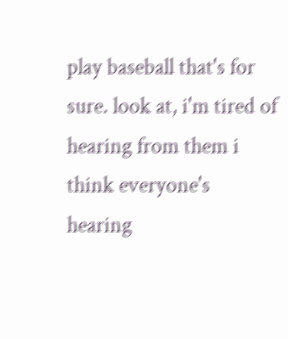play baseball that's for sure. look at, i'm tired of hearing from them i think everyone's hearing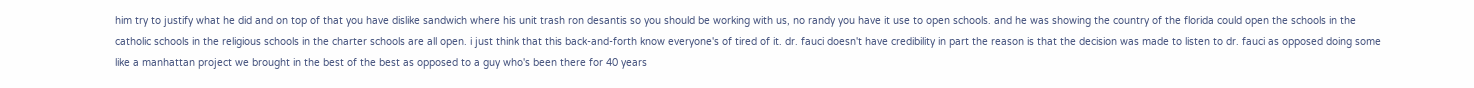him try to justify what he did and on top of that you have dislike sandwich where his unit trash ron desantis so you should be working with us, no randy you have it use to open schools. and he was showing the country of the florida could open the schools in the catholic schools in the religious schools in the charter schools are all open. i just think that this back-and-forth know everyone's of tired of it. dr. fauci doesn't have credibility in part the reason is that the decision was made to listen to dr. fauci as opposed doing some like a manhattan project we brought in the best of the best as opposed to a guy who's been there for 40 years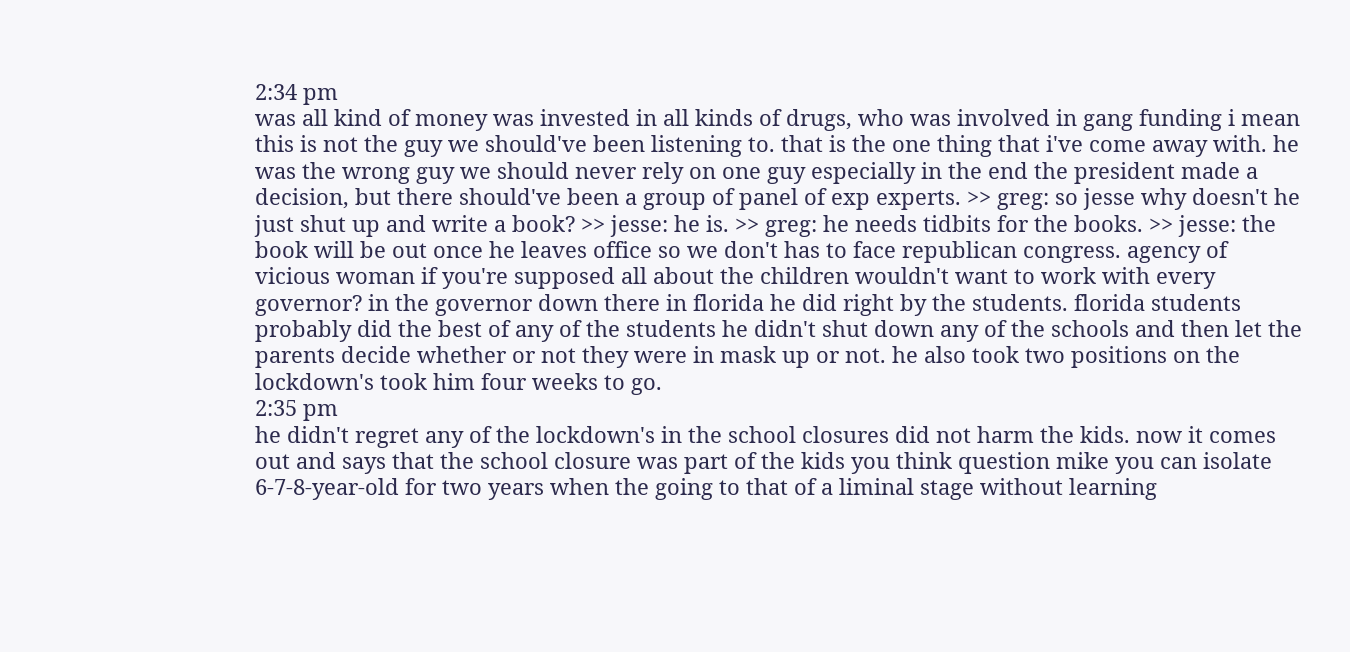2:34 pm
was all kind of money was invested in all kinds of drugs, who was involved in gang funding i mean this is not the guy we should've been listening to. that is the one thing that i've come away with. he was the wrong guy we should never rely on one guy especially in the end the president made a decision, but there should've been a group of panel of exp experts. >> greg: so jesse why doesn't he just shut up and write a book? >> jesse: he is. >> greg: he needs tidbits for the books. >> jesse: the book will be out once he leaves office so we don't has to face republican congress. agency of vicious woman if you're supposed all about the children wouldn't want to work with every governor? in the governor down there in florida he did right by the students. florida students probably did the best of any of the students he didn't shut down any of the schools and then let the parents decide whether or not they were in mask up or not. he also took two positions on the lockdown's took him four weeks to go.
2:35 pm
he didn't regret any of the lockdown's in the school closures did not harm the kids. now it comes out and says that the school closure was part of the kids you think question mike you can isolate 6-7-8-year-old for two years when the going to that of a liminal stage without learning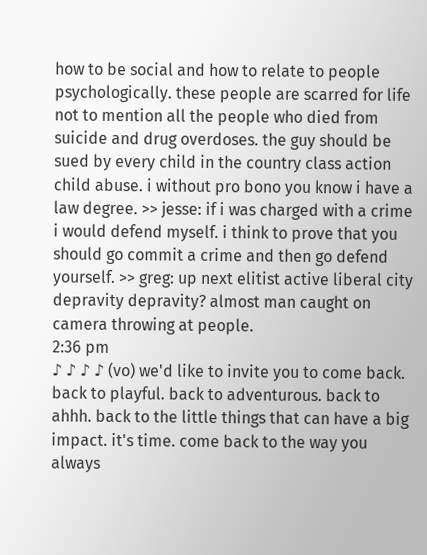how to be social and how to relate to people psychologically. these people are scarred for life not to mention all the people who died from suicide and drug overdoses. the guy should be sued by every child in the country class action child abuse. i without pro bono you know i have a law degree. >> jesse: if i was charged with a crime i would defend myself. i think to prove that you should go commit a crime and then go defend yourself. >> greg: up next elitist active liberal city depravity depravity? almost man caught on camera throwing at people.
2:36 pm
♪ ♪ ♪ ♪ (vo) we'd like to invite you to come back. back to playful. back to adventurous. back to ahhh. back to the little things that can have a big impact. it's time. come back to the way you always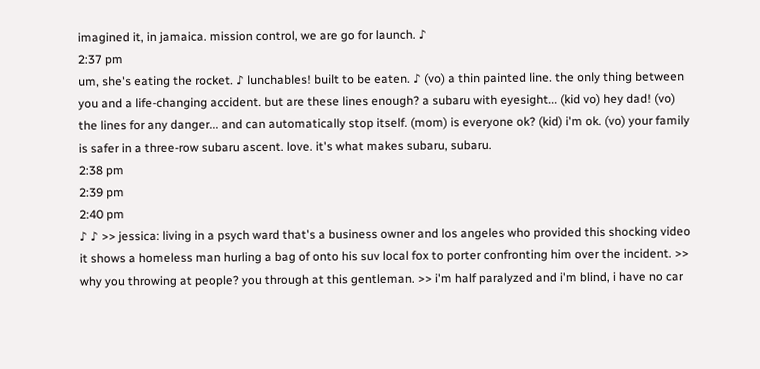imagined it, in jamaica. mission control, we are go for launch. ♪
2:37 pm
um, she's eating the rocket. ♪ lunchables! built to be eaten. ♪ (vo) a thin painted line. the only thing between you and a life-changing accident. but are these lines enough? a subaru with eyesight... (kid vo) hey dad! (vo) the lines for any danger... and can automatically stop itself. (mom) is everyone ok? (kid) i'm ok. (vo) your family is safer in a three-row subaru ascent. love. it's what makes subaru, subaru.
2:38 pm
2:39 pm
2:40 pm
♪ ♪ >> jessica: living in a psych ward that's a business owner and los angeles who provided this shocking video it shows a homeless man hurling a bag of onto his suv local fox to porter confronting him over the incident. >> why you throwing at people? you through at this gentleman. >> i'm half paralyzed and i'm blind, i have no car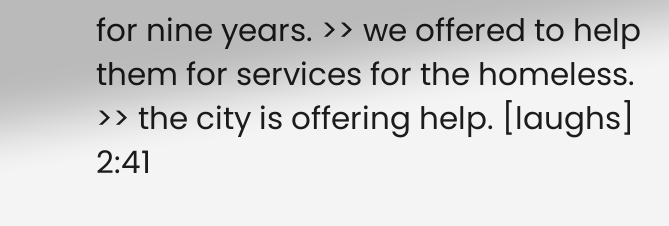for nine years. >> we offered to help them for services for the homeless. >> the city is offering help. [laughs]
2:41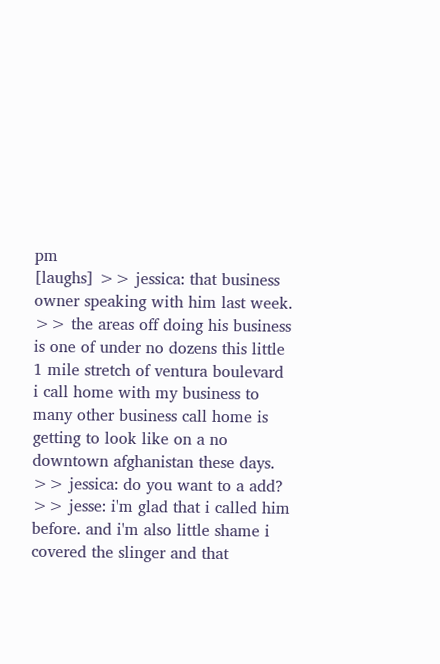pm
[laughs] >> jessica: that business owner speaking with him last week. >> the areas off doing his business is one of under no dozens this little 1 mile stretch of ventura boulevard i call home with my business to many other business call home is getting to look like on a no downtown afghanistan these days. >> jessica: do you want to a add? >> jesse: i'm glad that i called him before. and i'm also little shame i covered the slinger and that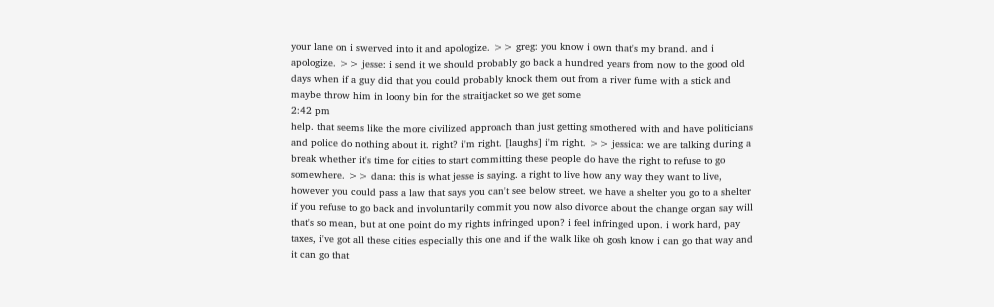your lane on i swerved into it and apologize. >> greg: you know i own that's my brand. and i apologize. >> jesse: i send it we should probably go back a hundred years from now to the good old days when if a guy did that you could probably knock them out from a river fume with a stick and maybe throw him in loony bin for the straitjacket so we get some
2:42 pm
help. that seems like the more civilized approach than just getting smothered with and have politicians and police do nothing about it. right? i'm right. [laughs] i'm right. >> jessica: we are talking during a break whether it's time for cities to start committing these people do have the right to refuse to go somewhere. >> dana: this is what jesse is saying. a right to live how any way they want to live, however you could pass a law that says you can't see below street. we have a shelter you go to a shelter if you refuse to go back and involuntarily commit you now also divorce about the change organ say will that's so mean, but at one point do my rights infringed upon? i feel infringed upon. i work hard, pay taxes, i've got all these cities especially this one and if the walk like oh gosh know i can go that way and it can go that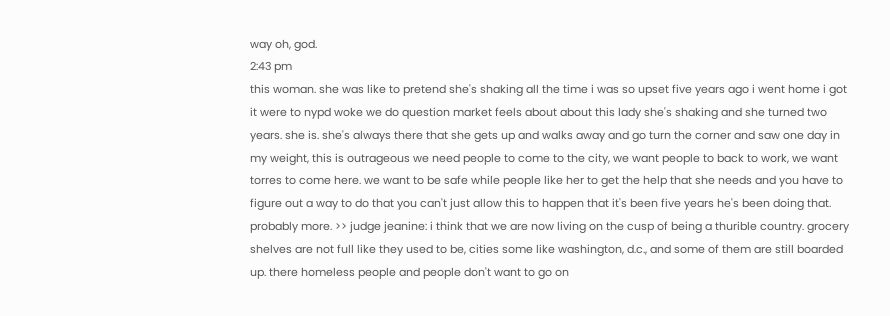way oh, god.
2:43 pm
this woman. she was like to pretend she's shaking all the time i was so upset five years ago i went home i got it were to nypd woke we do question market feels about about this lady she's shaking and she turned two years. she is. she's always there that she gets up and walks away and go turn the corner and saw one day in my weight, this is outrageous we need people to come to the city, we want people to back to work, we want torres to come here. we want to be safe while people like her to get the help that she needs and you have to figure out a way to do that you can't just allow this to happen that it's been five years he's been doing that. probably more. >> judge jeanine: i think that we are now living on the cusp of being a thurible country. grocery shelves are not full like they used to be, cities some like washington, d.c., and some of them are still boarded up. there homeless people and people don't want to go on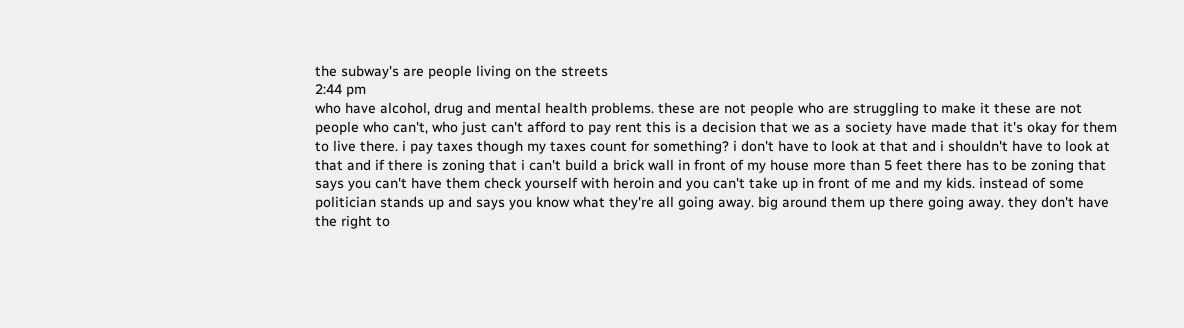the subway's are people living on the streets
2:44 pm
who have alcohol, drug and mental health problems. these are not people who are struggling to make it these are not people who can't, who just can't afford to pay rent this is a decision that we as a society have made that it's okay for them to live there. i pay taxes though my taxes count for something? i don't have to look at that and i shouldn't have to look at that and if there is zoning that i can't build a brick wall in front of my house more than 5 feet there has to be zoning that says you can't have them check yourself with heroin and you can't take up in front of me and my kids. instead of some politician stands up and says you know what they're all going away. big around them up there going away. they don't have the right to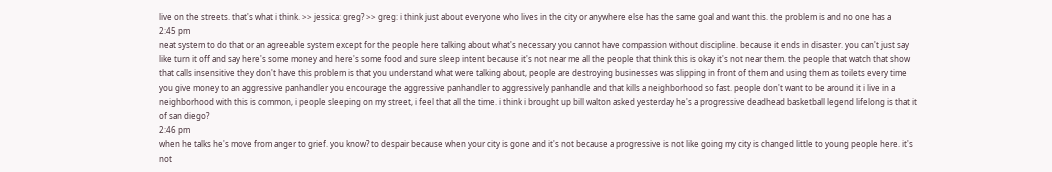live on the streets. that's what i think. >> jessica: greg? >> greg: i think just about everyone who lives in the city or anywhere else has the same goal and want this. the problem is and no one has a
2:45 pm
neat system to do that or an agreeable system except for the people here talking about what's necessary you cannot have compassion without discipline. because it ends in disaster. you can't just say like turn it off and say here's some money and here's some food and sure sleep intent because it's not near me all the people that think this is okay it's not near them. the people that watch that show that calls insensitive they don't have this problem is that you understand what were talking about, people are destroying businesses was slipping in front of them and using them as toilets every time you give money to an aggressive panhandler you encourage the aggressive panhandler to aggressively panhandle and that kills a neighborhood so fast. people don't want to be around it i live in a neighborhood with this is common, i people sleeping on my street, i feel that all the time. i think i brought up bill walton asked yesterday he's a progressive deadhead basketball legend lifelong is that it of san diego?
2:46 pm
when he talks he's move from anger to grief. you know? to despair because when your city is gone and it's not because a progressive is not like going my city is changed little to young people here. it's not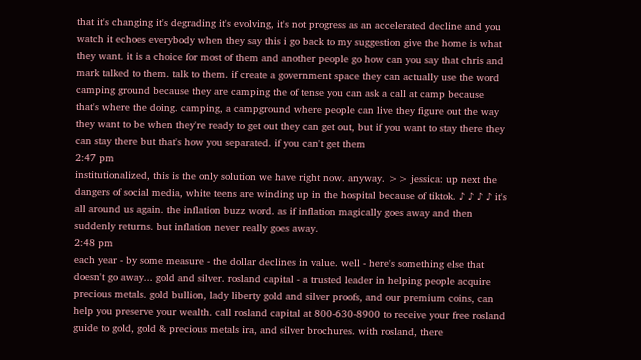that it's changing it's degrading it's evolving, it's not progress as an accelerated decline and you watch it echoes everybody when they say this i go back to my suggestion give the home is what they want. it is a choice for most of them and another people go how can you say that chris and mark talked to them. talk to them. if create a government space they can actually use the word camping ground because they are camping the of tense you can ask a call at camp because that's where the doing. camping, a campground where people can live they figure out the way they want to be when they're ready to get out they can get out, but if you want to stay there they can stay there but that's how you separated. if you can't get them
2:47 pm
institutionalized, this is the only solution we have right now. anyway. >> jessica: up next the dangers of social media, white teens are winding up in the hospital because of tiktok. ♪ ♪ ♪ ♪ it's all around us again. the inflation buzz word. as if inflation magically goes away and then suddenly returns. but inflation never really goes away.
2:48 pm
each year - by some measure - the dollar declines in value. well - here's something else that doesn't go away... gold and silver. rosland capital - a trusted leader in helping people acquire precious metals. gold bullion, lady liberty gold and silver proofs, and our premium coins, can help you preserve your wealth. call rosland capital at 800-630-8900 to receive your free rosland guide to gold, gold & precious metals ira, and silver brochures. with rosland, there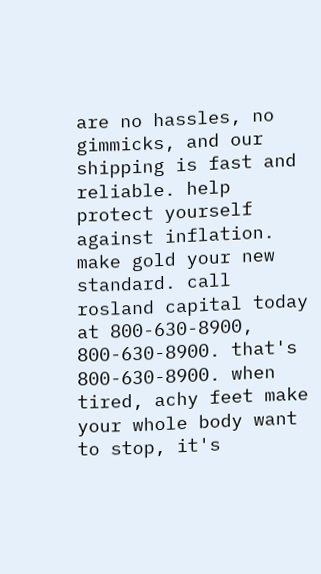are no hassles, no gimmicks, and our shipping is fast and reliable. help protect yourself against inflation. make gold your new standard. call rosland capital today at 800-630-8900, 800-630-8900. that's 800-630-8900. when tired, achy feet make your whole body want to stop, it's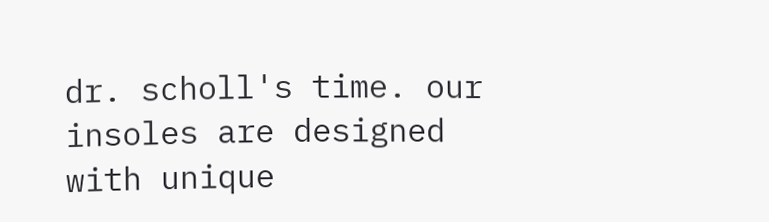dr. scholl's time. our insoles are designed with unique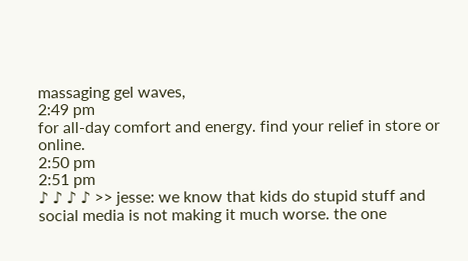massaging gel waves,
2:49 pm
for all-day comfort and energy. find your relief in store or online.
2:50 pm
2:51 pm
♪ ♪ ♪ ♪ >> jesse: we know that kids do stupid stuff and social media is not making it much worse. the one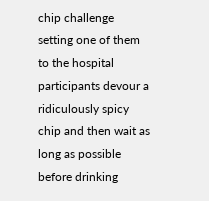chip challenge setting one of them to the hospital participants devour a ridiculously spicy chip and then wait as long as possible before drinking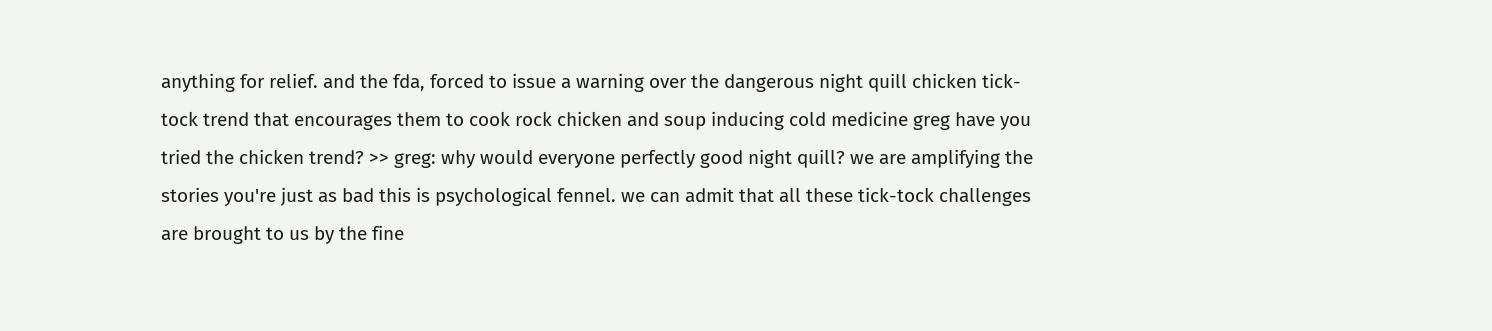anything for relief. and the fda, forced to issue a warning over the dangerous night quill chicken tick-tock trend that encourages them to cook rock chicken and soup inducing cold medicine greg have you tried the chicken trend? >> greg: why would everyone perfectly good night quill? we are amplifying the stories you're just as bad this is psychological fennel. we can admit that all these tick-tock challenges are brought to us by the fine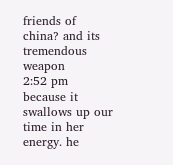friends of china? and its tremendous weapon
2:52 pm
because it swallows up our time in her energy. he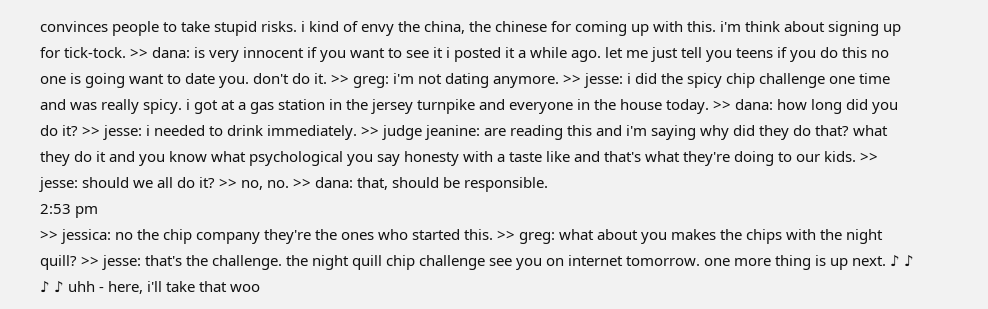convinces people to take stupid risks. i kind of envy the china, the chinese for coming up with this. i'm think about signing up for tick-tock. >> dana: is very innocent if you want to see it i posted it a while ago. let me just tell you teens if you do this no one is going want to date you. don't do it. >> greg: i'm not dating anymore. >> jesse: i did the spicy chip challenge one time and was really spicy. i got at a gas station in the jersey turnpike and everyone in the house today. >> dana: how long did you do it? >> jesse: i needed to drink immediately. >> judge jeanine: are reading this and i'm saying why did they do that? what they do it and you know what psychological you say honesty with a taste like and that's what they're doing to our kids. >> jesse: should we all do it? >> no, no. >> dana: that, should be responsible.
2:53 pm
>> jessica: no the chip company they're the ones who started this. >> greg: what about you makes the chips with the night quill? >> jesse: that's the challenge. the night quill chip challenge see you on internet tomorrow. one more thing is up next. ♪ ♪ ♪ ♪ uhh - here, i'll take that woo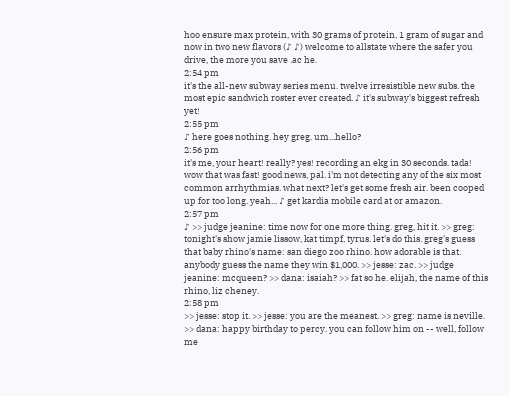hoo ensure max protein, with 30 grams of protein, 1 gram of sugar and now in two new flavors (♪ ♪) welcome to allstate where the safer you drive, the more you save .ac he.
2:54 pm
it's the all-new subway series menu. twelve irresistible new subs. the most epic sandwich roster ever created. ♪ it's subway's biggest refresh yet!
2:55 pm
♪ here goes nothing. hey greg. um...hello?
2:56 pm
it's me, your heart! really? yes! recording an ekg in 30 seconds. tada! wow that was fast! good news, pal. i'm not detecting any of the six most common arrhythmias. what next? let's get some fresh air. been cooped up for too long. yeah... ♪ get kardia mobile card at or amazon.
2:57 pm
♪ >> judge jeanine: time now for one more thing. greg, hit it. >> greg: tonight's show jamie lissow, kat timpf, tyrus. let's do this. greg's guess that baby rhino's name: san diego zoo rhino. how adorable is that. anybody guess the name they win $1,000. >> jesse: zac. >> judge jeanine: mcqueen? >> dana: isaiah? >> fat so he. elijah, the name of this rhino, liz cheney.
2:58 pm
>> jesse: stop it. >> jesse: you are the meanest. >> greg: name is neville. >> dana: happy birthday to percy. you can follow him on -- well, follow me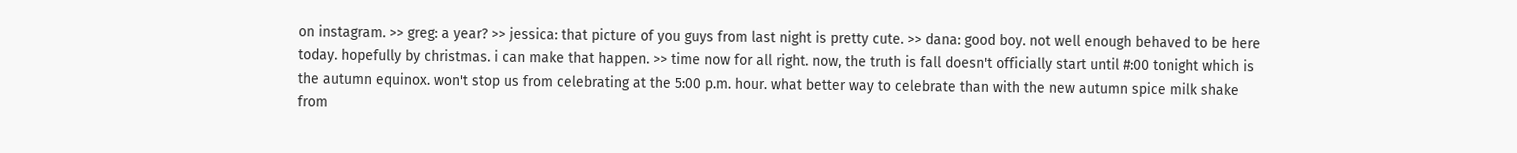on instagram. >> greg: a year? >> jessica: that picture of you guys from last night is pretty cute. >> dana: good boy. not well enough behaved to be here today. hopefully by christmas. i can make that happen. >> time now for all right. now, the truth is fall doesn't officially start until #:00 tonight which is the autumn equinox. won't stop us from celebrating at the 5:00 p.m. hour. what better way to celebrate than with the new autumn spice milk shake from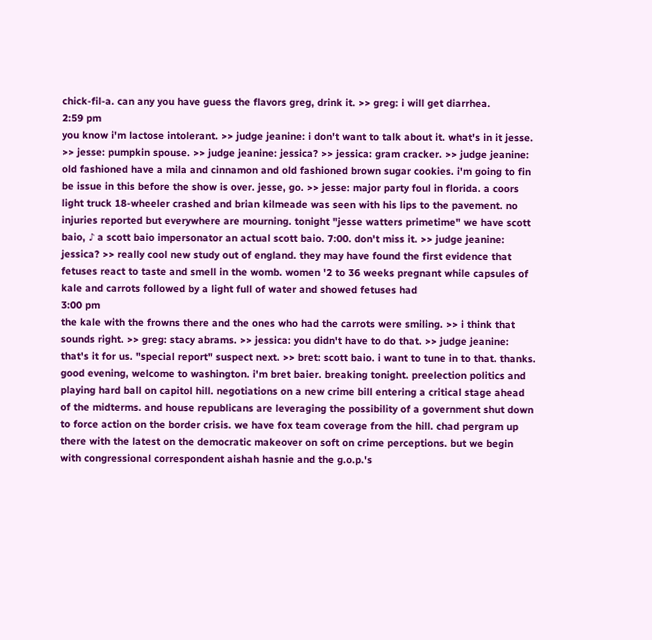chick-fil-a. can any you have guess the flavors greg, drink it. >> greg: i will get diarrhea.
2:59 pm
you know i'm lactose intolerant. >> judge jeanine: i don't want to talk about it. what's in it jesse. >> jesse: pumpkin spouse. >> judge jeanine: jessica? >> jessica: gram cracker. >> judge jeanine: old fashioned have a mila and cinnamon and old fashioned brown sugar cookies. i'm going to fin be issue in this before the show is over. jesse, go. >> jesse: major party foul in florida. a coors light truck 18-wheeler crashed and brian kilmeade was seen with his lips to the pavement. no injuries reported but everywhere are mourning. tonight "jesse watters primetime" we have scott baio, ♪ a scott baio impersonator an actual scott baio. 7:00. don't miss it. >> judge jeanine: jessica? >> really cool new study out of england. they may have found the first evidence that fetuses react to taste and smell in the womb. women '2 to 36 weeks pregnant while capsules of kale and carrots followed by a light full of water and showed fetuses had
3:00 pm
the kale with the frowns there and the ones who had the carrots were smiling. >> i think that sounds right. >> greg: stacy abrams. >> jessica: you didn't have to do that. >> judge jeanine: that's it for us. "special report" suspect next. >> bret: scott baio. i want to tune in to that. thanks. good evening, welcome to washington. i'm bret baier. breaking tonight. preelection politics and playing hard ball on capitol hill. negotiations on a new crime bill entering a critical stage ahead of the midterms. and house republicans are leveraging the possibility of a government shut down to force action on the border crisis. we have fox team coverage from the hill. chad pergram up there with the latest on the democratic makeover on soft on crime perceptions. but we begin with congressional correspondent aishah hasnie and the g.o.p.'s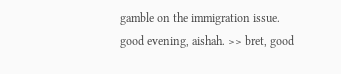gamble on the immigration issue. good evening, aishah. >> bret, good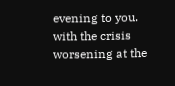evening to you. with the crisis worsening at the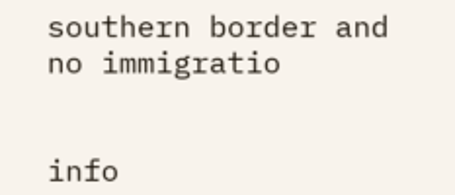southern border and no immigratio


info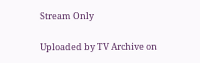Stream Only

Uploaded by TV Archive on